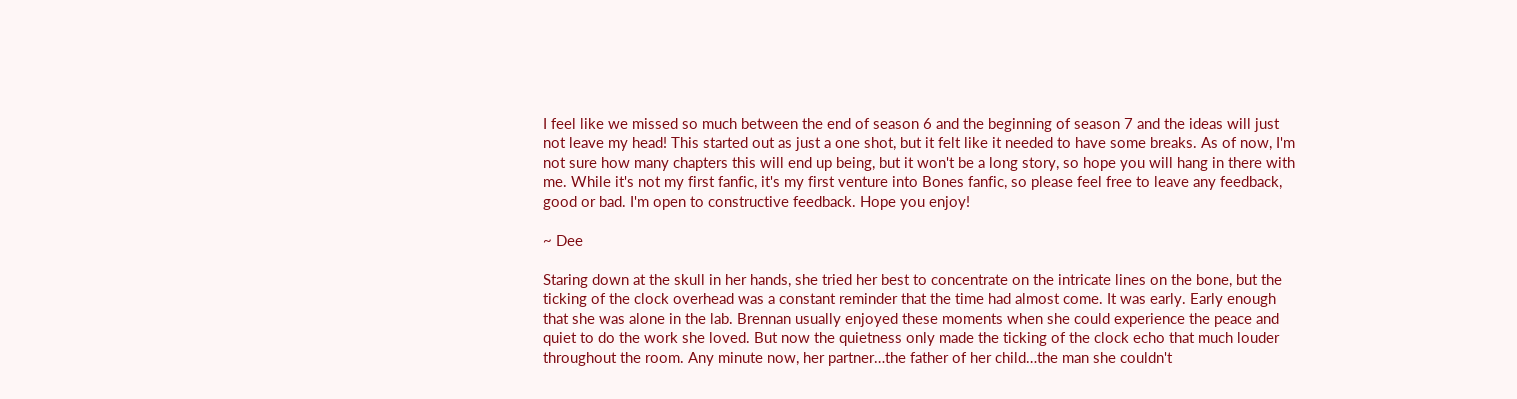I feel like we missed so much between the end of season 6 and the beginning of season 7 and the ideas will just not leave my head! This started out as just a one shot, but it felt like it needed to have some breaks. As of now, I'm not sure how many chapters this will end up being, but it won't be a long story, so hope you will hang in there with me. While it's not my first fanfic, it's my first venture into Bones fanfic, so please feel free to leave any feedback, good or bad. I'm open to constructive feedback. Hope you enjoy!

~ Dee

Staring down at the skull in her hands, she tried her best to concentrate on the intricate lines on the bone, but the ticking of the clock overhead was a constant reminder that the time had almost come. It was early. Early enough that she was alone in the lab. Brennan usually enjoyed these moments when she could experience the peace and quiet to do the work she loved. But now the quietness only made the ticking of the clock echo that much louder throughout the room. Any minute now, her partner…the father of her child…the man she couldn't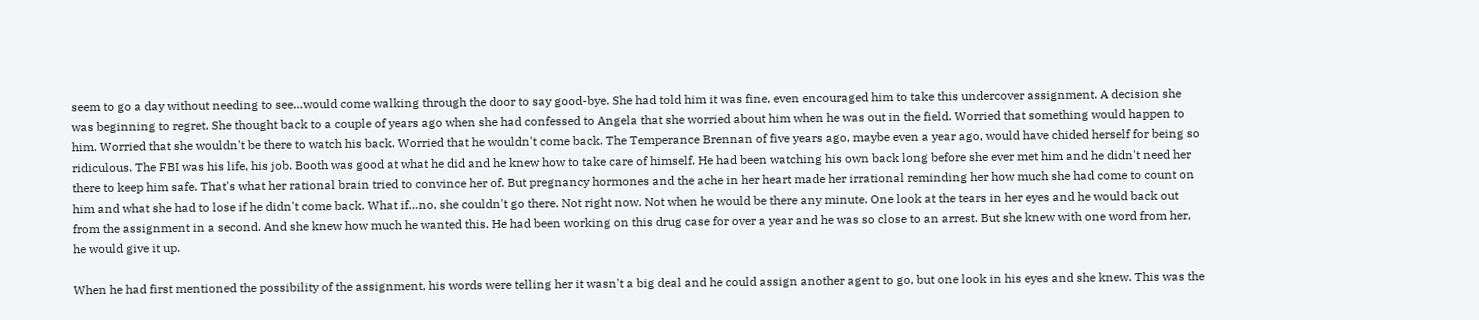seem to go a day without needing to see…would come walking through the door to say good-bye. She had told him it was fine, even encouraged him to take this undercover assignment. A decision she was beginning to regret. She thought back to a couple of years ago when she had confessed to Angela that she worried about him when he was out in the field. Worried that something would happen to him. Worried that she wouldn't be there to watch his back. Worried that he wouldn't come back. The Temperance Brennan of five years ago, maybe even a year ago, would have chided herself for being so ridiculous. The FBI was his life, his job. Booth was good at what he did and he knew how to take care of himself. He had been watching his own back long before she ever met him and he didn't need her there to keep him safe. That's what her rational brain tried to convince her of. But pregnancy hormones and the ache in her heart made her irrational reminding her how much she had come to count on him and what she had to lose if he didn't come back. What if…no, she couldn't go there. Not right now. Not when he would be there any minute. One look at the tears in her eyes and he would back out from the assignment in a second. And she knew how much he wanted this. He had been working on this drug case for over a year and he was so close to an arrest. But she knew with one word from her, he would give it up.

When he had first mentioned the possibility of the assignment, his words were telling her it wasn't a big deal and he could assign another agent to go, but one look in his eyes and she knew. This was the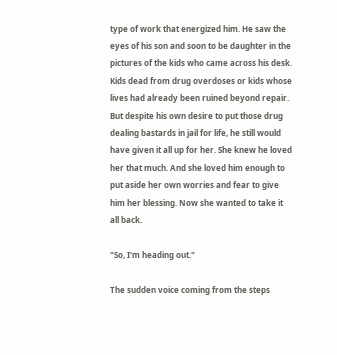type of work that energized him. He saw the eyes of his son and soon to be daughter in the pictures of the kids who came across his desk. Kids dead from drug overdoses or kids whose lives had already been ruined beyond repair. But despite his own desire to put those drug dealing bastards in jail for life, he still would have given it all up for her. She knew he loved her that much. And she loved him enough to put aside her own worries and fear to give him her blessing. Now she wanted to take it all back.

"So, I'm heading out."

The sudden voice coming from the steps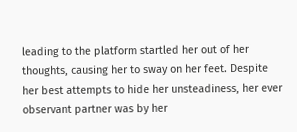leading to the platform startled her out of her thoughts, causing her to sway on her feet. Despite her best attempts to hide her unsteadiness, her ever observant partner was by her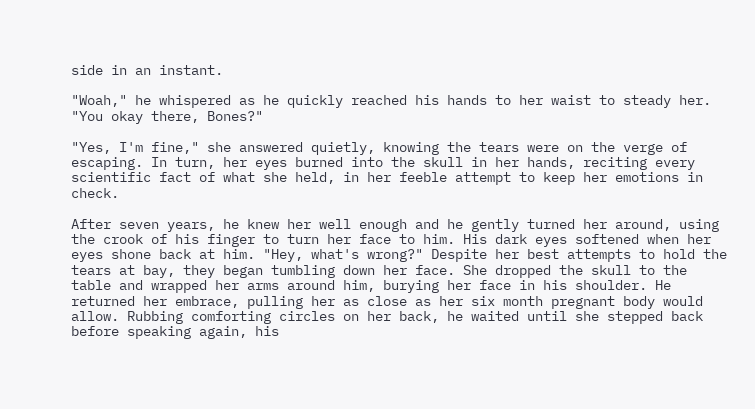side in an instant.

"Woah," he whispered as he quickly reached his hands to her waist to steady her. "You okay there, Bones?"

"Yes, I'm fine," she answered quietly, knowing the tears were on the verge of escaping. In turn, her eyes burned into the skull in her hands, reciting every scientific fact of what she held, in her feeble attempt to keep her emotions in check.

After seven years, he knew her well enough and he gently turned her around, using the crook of his finger to turn her face to him. His dark eyes softened when her eyes shone back at him. "Hey, what's wrong?" Despite her best attempts to hold the tears at bay, they began tumbling down her face. She dropped the skull to the table and wrapped her arms around him, burying her face in his shoulder. He returned her embrace, pulling her as close as her six month pregnant body would allow. Rubbing comforting circles on her back, he waited until she stepped back before speaking again, his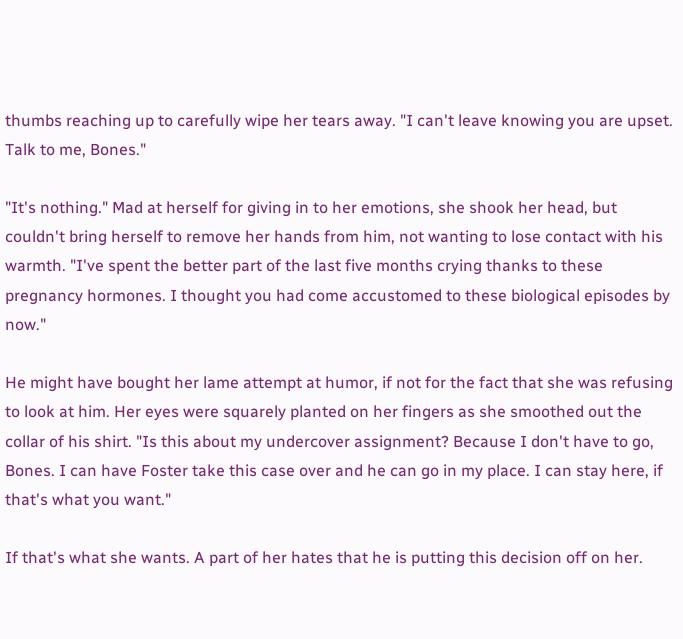thumbs reaching up to carefully wipe her tears away. "I can't leave knowing you are upset. Talk to me, Bones."

"It's nothing." Mad at herself for giving in to her emotions, she shook her head, but couldn't bring herself to remove her hands from him, not wanting to lose contact with his warmth. "I've spent the better part of the last five months crying thanks to these pregnancy hormones. I thought you had come accustomed to these biological episodes by now."

He might have bought her lame attempt at humor, if not for the fact that she was refusing to look at him. Her eyes were squarely planted on her fingers as she smoothed out the collar of his shirt. "Is this about my undercover assignment? Because I don't have to go, Bones. I can have Foster take this case over and he can go in my place. I can stay here, if that's what you want."

If that's what she wants. A part of her hates that he is putting this decision off on her.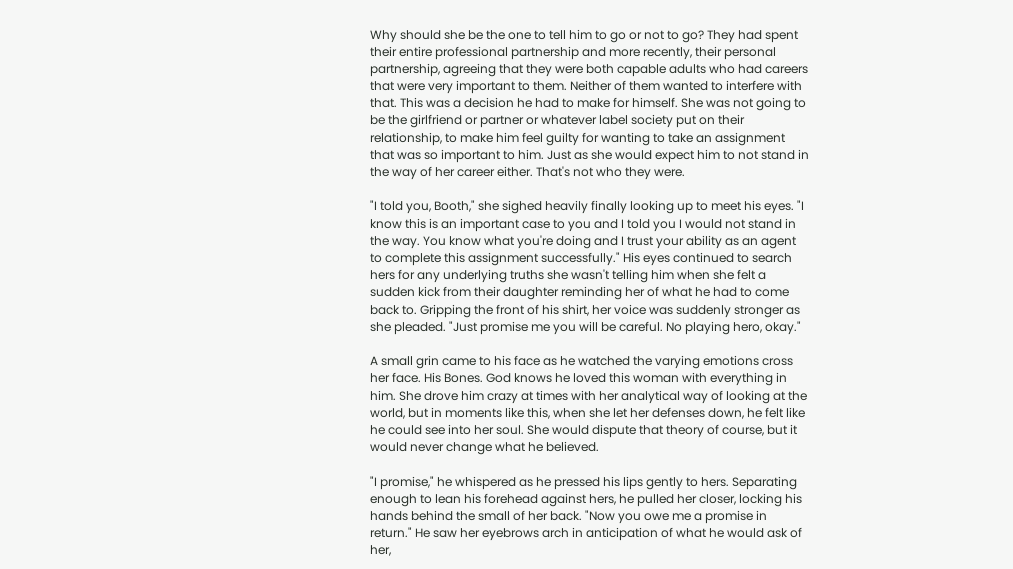Why should she be the one to tell him to go or not to go? They had spent their entire professional partnership and more recently, their personal partnership, agreeing that they were both capable adults who had careers that were very important to them. Neither of them wanted to interfere with that. This was a decision he had to make for himself. She was not going to be the girlfriend or partner or whatever label society put on their relationship, to make him feel guilty for wanting to take an assignment that was so important to him. Just as she would expect him to not stand in the way of her career either. That's not who they were.

"I told you, Booth," she sighed heavily finally looking up to meet his eyes. "I know this is an important case to you and I told you I would not stand in the way. You know what you're doing and I trust your ability as an agent to complete this assignment successfully." His eyes continued to search hers for any underlying truths she wasn't telling him when she felt a sudden kick from their daughter reminding her of what he had to come back to. Gripping the front of his shirt, her voice was suddenly stronger as she pleaded. "Just promise me you will be careful. No playing hero, okay."

A small grin came to his face as he watched the varying emotions cross her face. His Bones. God knows he loved this woman with everything in him. She drove him crazy at times with her analytical way of looking at the world, but in moments like this, when she let her defenses down, he felt like he could see into her soul. She would dispute that theory of course, but it would never change what he believed.

"I promise," he whispered as he pressed his lips gently to hers. Separating enough to lean his forehead against hers, he pulled her closer, locking his hands behind the small of her back. "Now you owe me a promise in return." He saw her eyebrows arch in anticipation of what he would ask of her,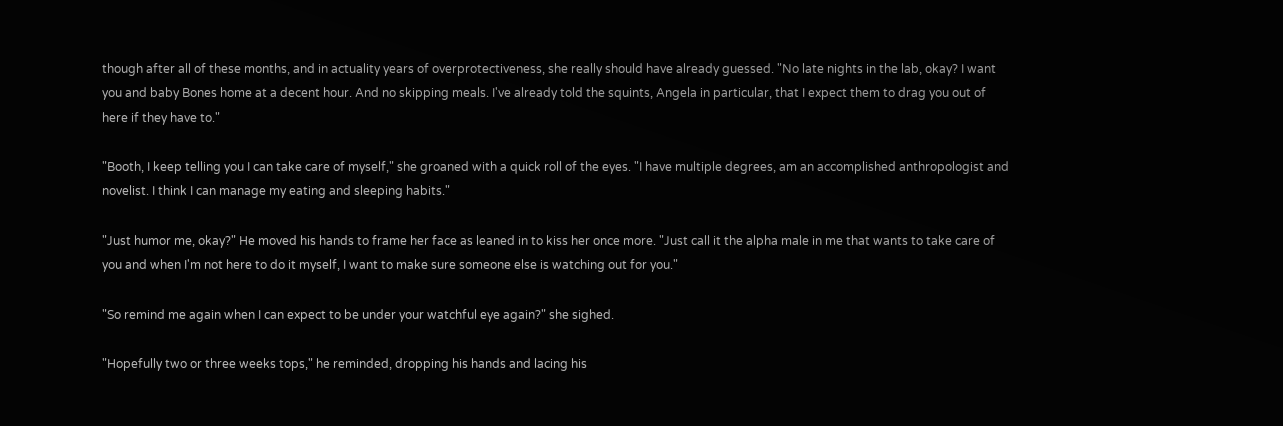though after all of these months, and in actuality years of overprotectiveness, she really should have already guessed. "No late nights in the lab, okay? I want you and baby Bones home at a decent hour. And no skipping meals. I've already told the squints, Angela in particular, that I expect them to drag you out of here if they have to."

"Booth, I keep telling you I can take care of myself," she groaned with a quick roll of the eyes. "I have multiple degrees, am an accomplished anthropologist and novelist. I think I can manage my eating and sleeping habits."

"Just humor me, okay?" He moved his hands to frame her face as leaned in to kiss her once more. "Just call it the alpha male in me that wants to take care of you and when I'm not here to do it myself, I want to make sure someone else is watching out for you."

"So remind me again when I can expect to be under your watchful eye again?" she sighed.

"Hopefully two or three weeks tops," he reminded, dropping his hands and lacing his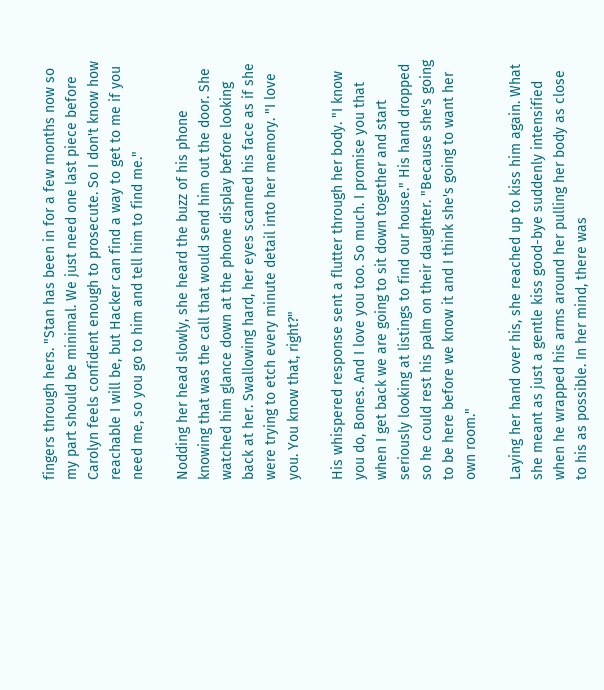fingers through hers. "Stan has been in for a few months now so my part should be minimal. We just need one last piece before Carolyn feels confident enough to prosecute. So I don't know how reachable I will be, but Hacker can find a way to get to me if you need me, so you go to him and tell him to find me."

Nodding her head slowly, she heard the buzz of his phone knowing that was the call that would send him out the door. She watched him glance down at the phone display before looking back at her. Swallowing hard, her eyes scanned his face as if she were trying to etch every minute detail into her memory. "I love you. You know that, right?"

His whispered response sent a flutter through her body. "I know you do, Bones. And I love you too. So much. I promise you that when I get back we are going to sit down together and start seriously looking at listings to find our house." His hand dropped so he could rest his palm on their daughter. "Because she's going to be here before we know it and I think she's going to want her own room."

Laying her hand over his, she reached up to kiss him again. What she meant as just a gentle kiss good-bye suddenly intensified when he wrapped his arms around her pulling her body as close to his as possible. In her mind, there was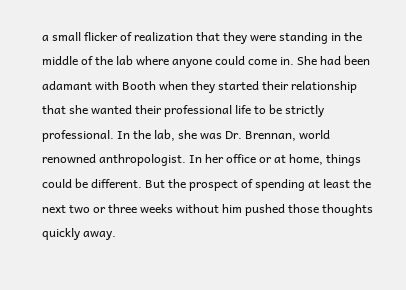a small flicker of realization that they were standing in the middle of the lab where anyone could come in. She had been adamant with Booth when they started their relationship that she wanted their professional life to be strictly professional. In the lab, she was Dr. Brennan, world renowned anthropologist. In her office or at home, things could be different. But the prospect of spending at least the next two or three weeks without him pushed those thoughts quickly away.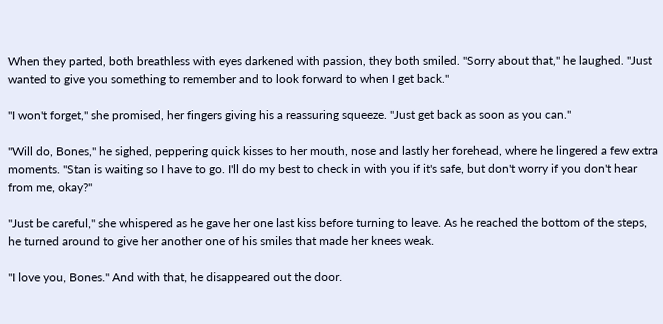When they parted, both breathless with eyes darkened with passion, they both smiled. "Sorry about that," he laughed. "Just wanted to give you something to remember and to look forward to when I get back."

"I won't forget," she promised, her fingers giving his a reassuring squeeze. "Just get back as soon as you can."

"Will do, Bones," he sighed, peppering quick kisses to her mouth, nose and lastly her forehead, where he lingered a few extra moments. "Stan is waiting so I have to go. I'll do my best to check in with you if it's safe, but don't worry if you don't hear from me, okay?"

"Just be careful," she whispered as he gave her one last kiss before turning to leave. As he reached the bottom of the steps, he turned around to give her another one of his smiles that made her knees weak.

"I love you, Bones." And with that, he disappeared out the door.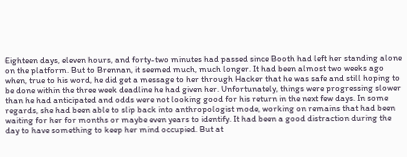Eighteen days, eleven hours, and forty-two minutes had passed since Booth had left her standing alone on the platform. But to Brennan, it seemed much, much longer. It had been almost two weeks ago when, true to his word, he did get a message to her through Hacker that he was safe and still hoping to be done within the three week deadline he had given her. Unfortunately, things were progressing slower than he had anticipated and odds were not looking good for his return in the next few days. In some regards, she had been able to slip back into anthropologist mode, working on remains that had been waiting for her for months or maybe even years to identify. It had been a good distraction during the day to have something to keep her mind occupied. But at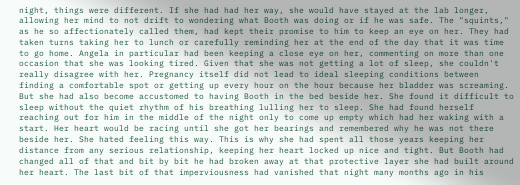night, things were different. If she had had her way, she would have stayed at the lab longer, allowing her mind to not drift to wondering what Booth was doing or if he was safe. The "squints," as he so affectionately called them, had kept their promise to him to keep an eye on her. They had taken turns taking her to lunch or carefully reminding her at the end of the day that it was time to go home. Angela in particular had been keeping a close eye on her, commenting on more than one occasion that she was looking tired. Given that she was not getting a lot of sleep, she couldn't really disagree with her. Pregnancy itself did not lead to ideal sleeping conditions between finding a comfortable spot or getting up every hour on the hour because her bladder was screaming. But she had also become accustomed to having Booth in the bed beside her. She found it difficult to sleep without the quiet rhythm of his breathing lulling her to sleep. She had found herself reaching out for him in the middle of the night only to come up empty which had her waking with a start. Her heart would be racing until she got her bearings and remembered why he was not there beside her. She hated feeling this way. This is why she had spent all those years keeping her distance from any serious relationship, keeping her heart locked up nice and tight. But Booth had changed all of that and bit by bit he had broken away at that protective layer she had built around her heart. The last bit of that imperviousness had vanished that night many months ago in his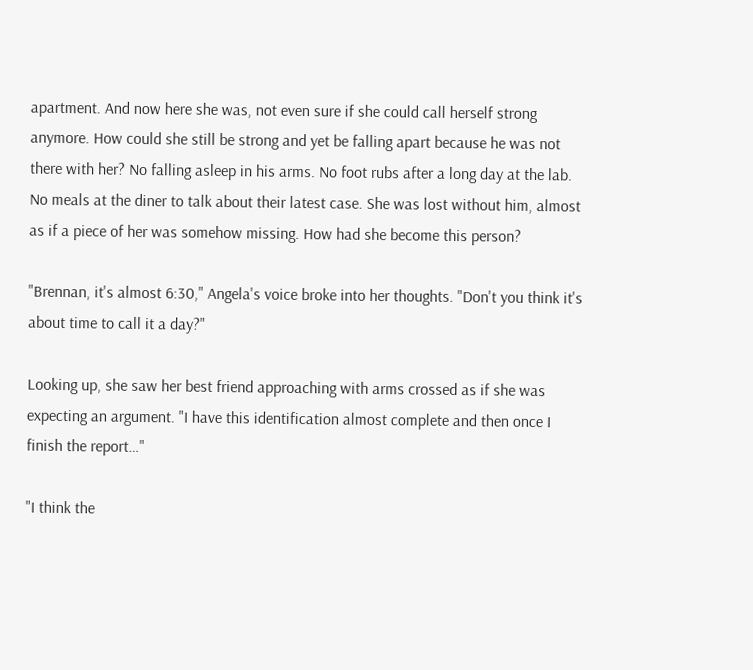apartment. And now here she was, not even sure if she could call herself strong anymore. How could she still be strong and yet be falling apart because he was not there with her? No falling asleep in his arms. No foot rubs after a long day at the lab. No meals at the diner to talk about their latest case. She was lost without him, almost as if a piece of her was somehow missing. How had she become this person?

"Brennan, it's almost 6:30," Angela's voice broke into her thoughts. "Don't you think it's about time to call it a day?"

Looking up, she saw her best friend approaching with arms crossed as if she was expecting an argument. "I have this identification almost complete and then once I finish the report…"

"I think the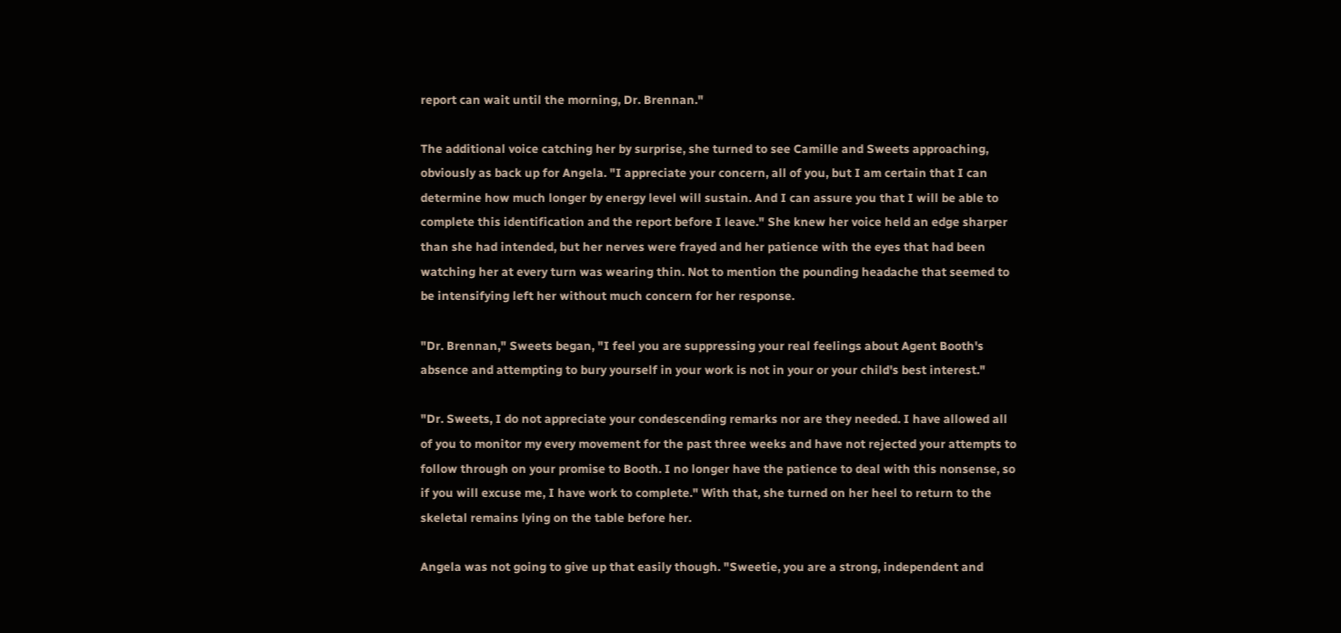report can wait until the morning, Dr. Brennan."

The additional voice catching her by surprise, she turned to see Camille and Sweets approaching, obviously as back up for Angela. "I appreciate your concern, all of you, but I am certain that I can determine how much longer by energy level will sustain. And I can assure you that I will be able to complete this identification and the report before I leave." She knew her voice held an edge sharper than she had intended, but her nerves were frayed and her patience with the eyes that had been watching her at every turn was wearing thin. Not to mention the pounding headache that seemed to be intensifying left her without much concern for her response.

"Dr. Brennan," Sweets began, "I feel you are suppressing your real feelings about Agent Booth's absence and attempting to bury yourself in your work is not in your or your child's best interest."

"Dr. Sweets, I do not appreciate your condescending remarks nor are they needed. I have allowed all of you to monitor my every movement for the past three weeks and have not rejected your attempts to follow through on your promise to Booth. I no longer have the patience to deal with this nonsense, so if you will excuse me, I have work to complete." With that, she turned on her heel to return to the skeletal remains lying on the table before her.

Angela was not going to give up that easily though. "Sweetie, you are a strong, independent and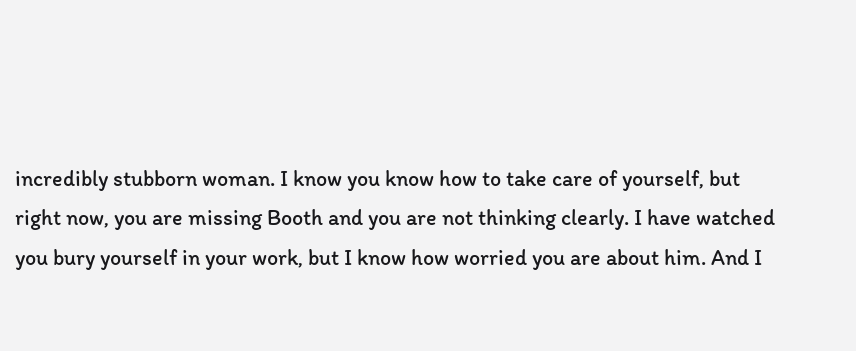incredibly stubborn woman. I know you know how to take care of yourself, but right now, you are missing Booth and you are not thinking clearly. I have watched you bury yourself in your work, but I know how worried you are about him. And I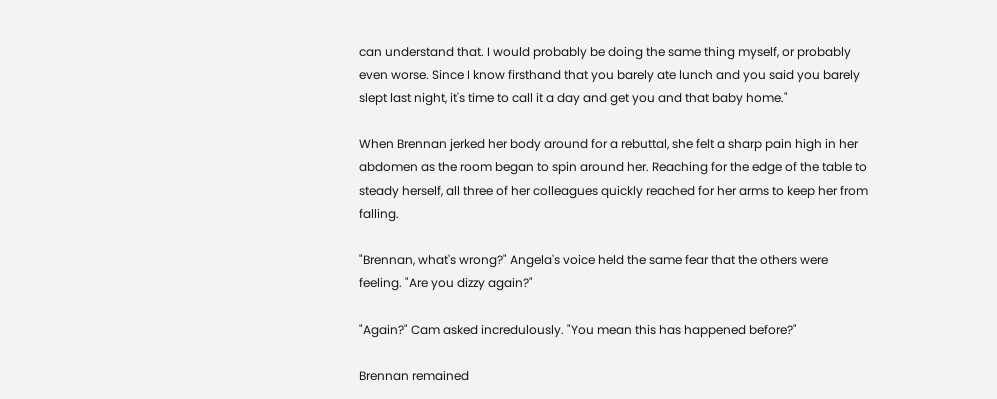can understand that. I would probably be doing the same thing myself, or probably even worse. Since I know firsthand that you barely ate lunch and you said you barely slept last night, it's time to call it a day and get you and that baby home."

When Brennan jerked her body around for a rebuttal, she felt a sharp pain high in her abdomen as the room began to spin around her. Reaching for the edge of the table to steady herself, all three of her colleagues quickly reached for her arms to keep her from falling.

"Brennan, what's wrong?" Angela's voice held the same fear that the others were feeling. "Are you dizzy again?"

"Again?" Cam asked incredulously. "You mean this has happened before?"

Brennan remained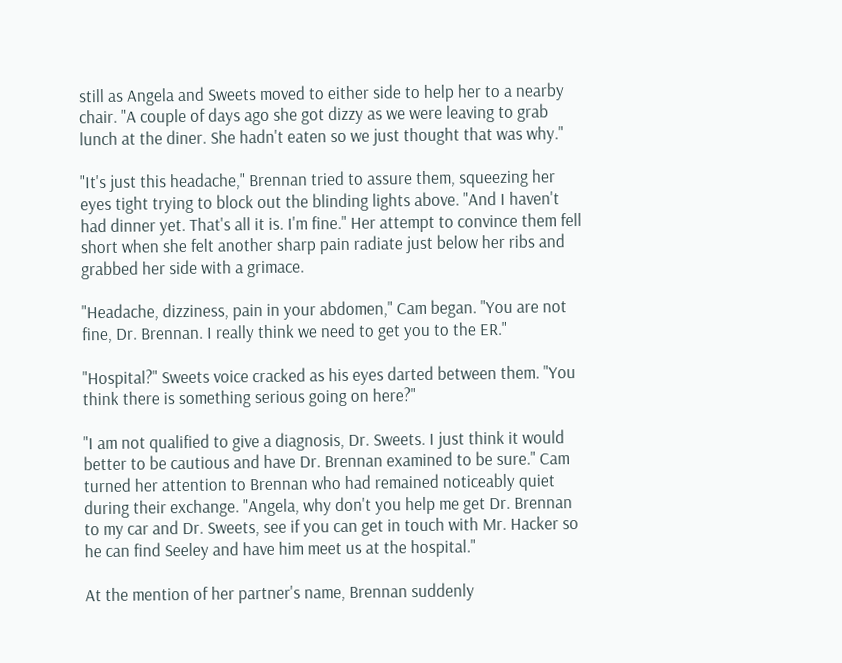still as Angela and Sweets moved to either side to help her to a nearby chair. "A couple of days ago she got dizzy as we were leaving to grab lunch at the diner. She hadn't eaten so we just thought that was why."

"It's just this headache," Brennan tried to assure them, squeezing her eyes tight trying to block out the blinding lights above. "And I haven't had dinner yet. That's all it is. I'm fine." Her attempt to convince them fell short when she felt another sharp pain radiate just below her ribs and grabbed her side with a grimace.

"Headache, dizziness, pain in your abdomen," Cam began. "You are not fine, Dr. Brennan. I really think we need to get you to the ER."

"Hospital?" Sweets voice cracked as his eyes darted between them. "You think there is something serious going on here?"

"I am not qualified to give a diagnosis, Dr. Sweets. I just think it would better to be cautious and have Dr. Brennan examined to be sure." Cam turned her attention to Brennan who had remained noticeably quiet during their exchange. "Angela, why don't you help me get Dr. Brennan to my car and Dr. Sweets, see if you can get in touch with Mr. Hacker so he can find Seeley and have him meet us at the hospital."

At the mention of her partner's name, Brennan suddenly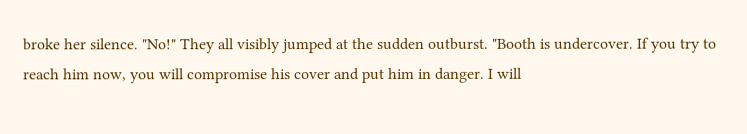broke her silence. "No!" They all visibly jumped at the sudden outburst. "Booth is undercover. If you try to reach him now, you will compromise his cover and put him in danger. I will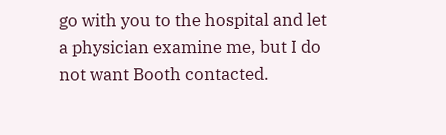go with you to the hospital and let a physician examine me, but I do not want Booth contacted.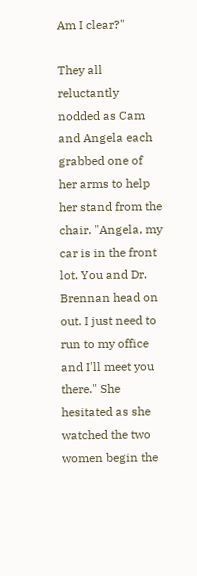Am I clear?"

They all reluctantly nodded as Cam and Angela each grabbed one of her arms to help her stand from the chair. "Angela, my car is in the front lot. You and Dr. Brennan head on out. I just need to run to my office and I'll meet you there." She hesitated as she watched the two women begin the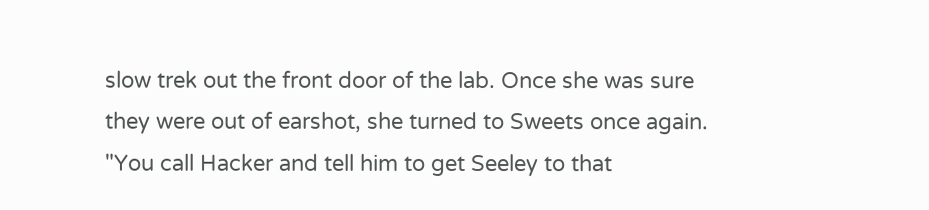slow trek out the front door of the lab. Once she was sure they were out of earshot, she turned to Sweets once again. "You call Hacker and tell him to get Seeley to that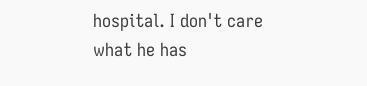hospital. I don't care what he has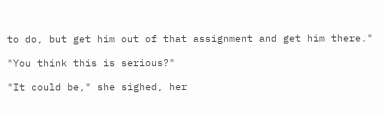to do, but get him out of that assignment and get him there."

"You think this is serious?"

"It could be," she sighed, her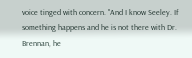voice tinged with concern. "And I know Seeley. If something happens and he is not there with Dr. Brennan, he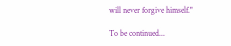will never forgive himself."

To be continued...